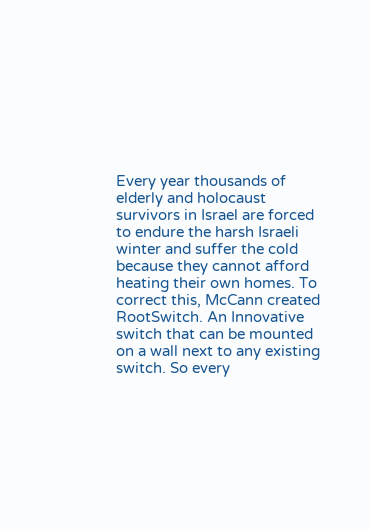Every year thousands of elderly and holocaust survivors in Israel are forced to endure the harsh Israeli winter and suffer the cold because they cannot afford heating their own homes. To correct this, McCann created RootSwitch. An Innovative switch that can be mounted on a wall next to any existing switch. So every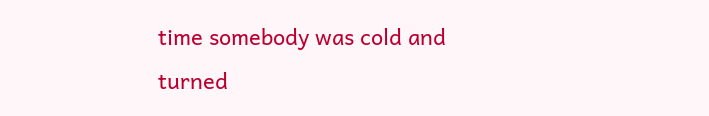time somebody was cold and turned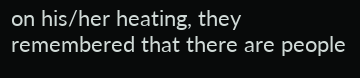on his/her heating, they remembered that there are people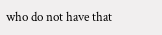who do not have that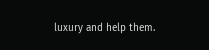luxury and help them.